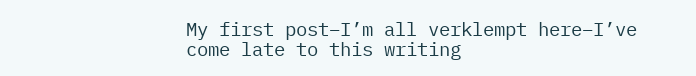My first post–I’m all verklempt here–I’ve come late to this writing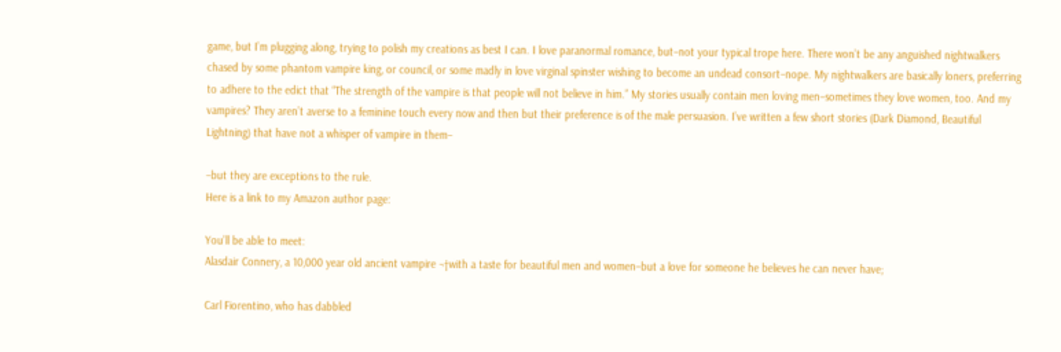game, but I’m plugging along, trying to polish my creations as best I can. I love paranormal romance, but–not your typical trope here. There won’t be any anguished nightwalkers chased by some phantom vampire king, or council, or some madly in love virginal spinster wishing to become an undead consort–nope. My nightwalkers are basically loners, preferring to adhere to the edict that “The strength of the vampire is that people will not believe in him.” My stories usually contain men loving men–sometimes they love women, too. And my vampires? They aren’t averse to a feminine touch every now and then but their preference is of the male persuasion. I’ve written a few short stories (Dark Diamond, Beautiful Lightning) that have not a whisper of vampire in them–

–but they are exceptions to the rule.
Here is a link to my Amazon author page:

You’ll be able to meet:
Alasdair Connery, a 10,000 year old ancient vampire ¬†with a taste for beautiful men and women–but a love for someone he believes he can never have;

Carl Fiorentino, who has dabbled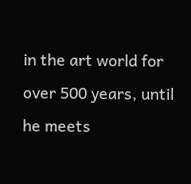in the art world for over 500 years, until he meets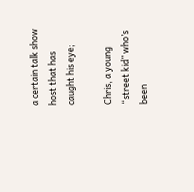a certain talk show host that has caught his eye;

Chris, a young “street kid” who’s been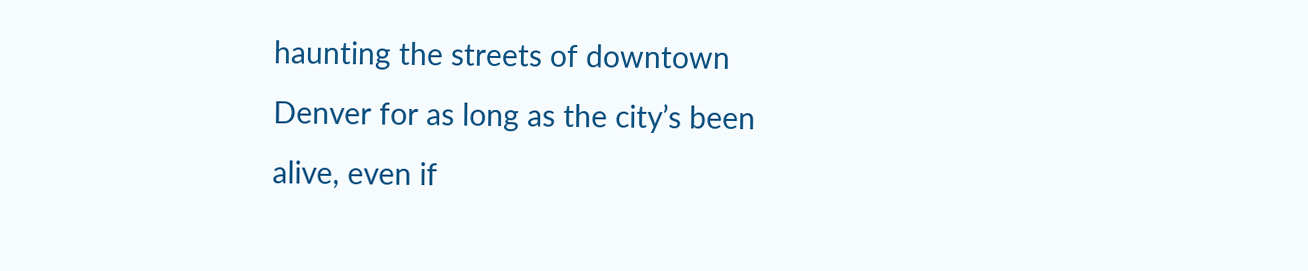haunting the streets of downtown Denver for as long as the city’s been alive, even if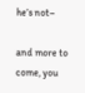he’s not–

and more to come, you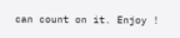can count on it. Enjoy !